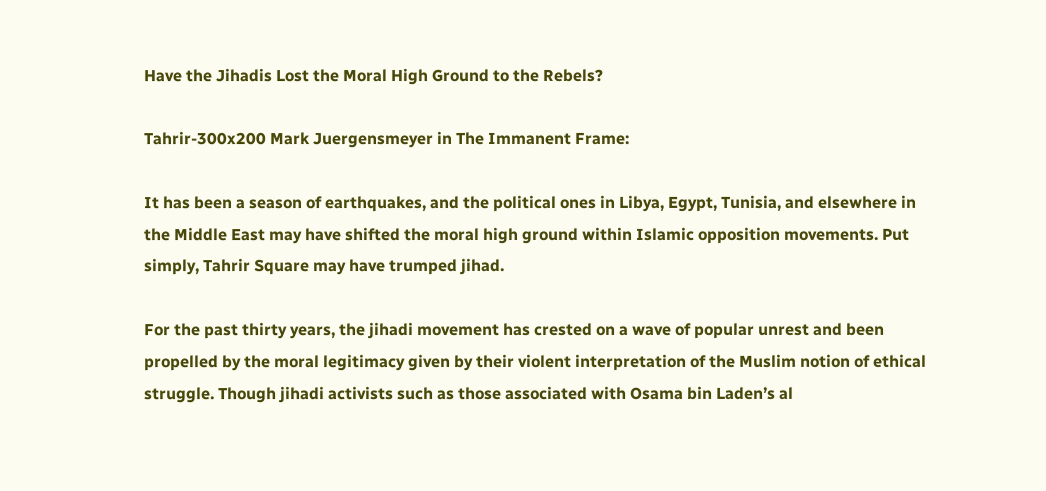Have the Jihadis Lost the Moral High Ground to the Rebels?

Tahrir-300x200 Mark Juergensmeyer in The Immanent Frame:

It has been a season of earthquakes, and the political ones in Libya, Egypt, Tunisia, and elsewhere in the Middle East may have shifted the moral high ground within Islamic opposition movements. Put simply, Tahrir Square may have trumped jihad.

For the past thirty years, the jihadi movement has crested on a wave of popular unrest and been propelled by the moral legitimacy given by their violent interpretation of the Muslim notion of ethical struggle. Though jihadi activists such as those associated with Osama bin Laden’s al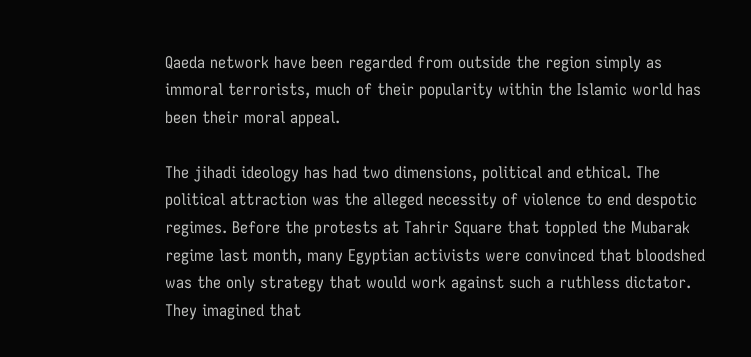Qaeda network have been regarded from outside the region simply as immoral terrorists, much of their popularity within the Islamic world has been their moral appeal.

The jihadi ideology has had two dimensions, political and ethical. The political attraction was the alleged necessity of violence to end despotic regimes. Before the protests at Tahrir Square that toppled the Mubarak regime last month, many Egyptian activists were convinced that bloodshed was the only strategy that would work against such a ruthless dictator. They imagined that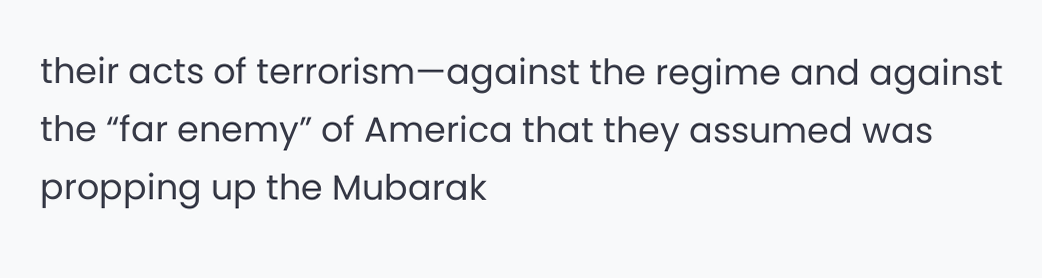their acts of terrorism—against the regime and against the “far enemy” of America that they assumed was propping up the Mubarak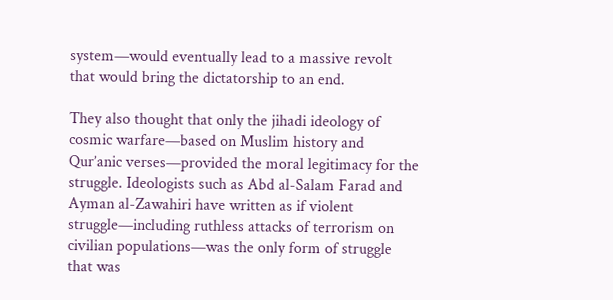system—would eventually lead to a massive revolt that would bring the dictatorship to an end.

They also thought that only the jihadi ideology of cosmic warfare—based on Muslim history and Qur’anic verses—provided the moral legitimacy for the struggle. Ideologists such as Abd al-Salam Farad and Ayman al-Zawahiri have written as if violent struggle—including ruthless attacks of terrorism on civilian populations—was the only form of struggle that was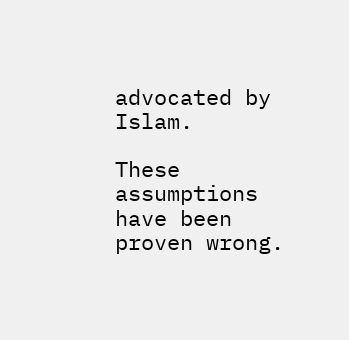advocated by Islam.

These assumptions have been proven wrong.